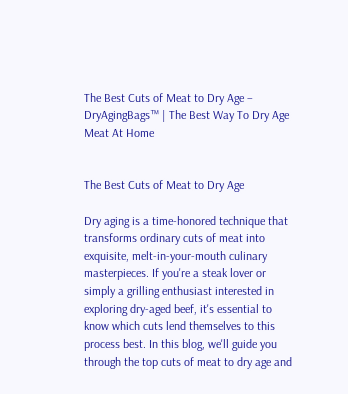The Best Cuts of Meat to Dry Age – DryAgingBags™ | The Best Way To Dry Age Meat At Home


The Best Cuts of Meat to Dry Age

Dry aging is a time-honored technique that transforms ordinary cuts of meat into exquisite, melt-in-your-mouth culinary masterpieces. If you're a steak lover or simply a grilling enthusiast interested in exploring dry-aged beef, it's essential to know which cuts lend themselves to this process best. In this blog, we'll guide you through the top cuts of meat to dry age and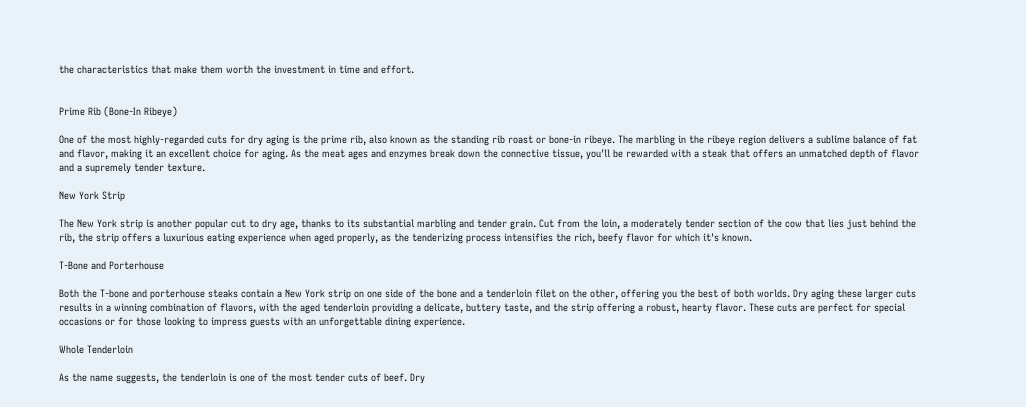the characteristics that make them worth the investment in time and effort.


Prime Rib (Bone-In Ribeye)

One of the most highly-regarded cuts for dry aging is the prime rib, also known as the standing rib roast or bone-in ribeye. The marbling in the ribeye region delivers a sublime balance of fat and flavor, making it an excellent choice for aging. As the meat ages and enzymes break down the connective tissue, you'll be rewarded with a steak that offers an unmatched depth of flavor and a supremely tender texture.

New York Strip

The New York strip is another popular cut to dry age, thanks to its substantial marbling and tender grain. Cut from the loin, a moderately tender section of the cow that lies just behind the rib, the strip offers a luxurious eating experience when aged properly, as the tenderizing process intensifies the rich, beefy flavor for which it's known.

T-Bone and Porterhouse

Both the T-bone and porterhouse steaks contain a New York strip on one side of the bone and a tenderloin filet on the other, offering you the best of both worlds. Dry aging these larger cuts results in a winning combination of flavors, with the aged tenderloin providing a delicate, buttery taste, and the strip offering a robust, hearty flavor. These cuts are perfect for special occasions or for those looking to impress guests with an unforgettable dining experience.

Whole Tenderloin

As the name suggests, the tenderloin is one of the most tender cuts of beef. Dry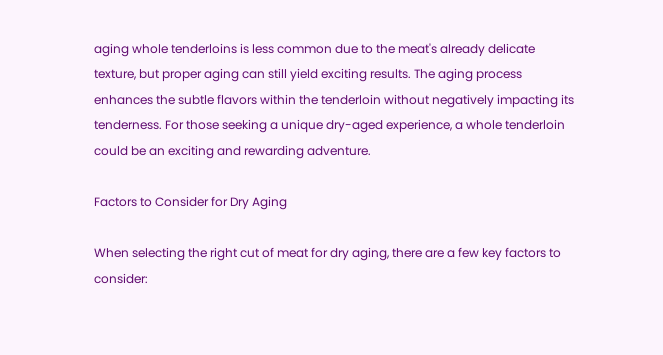aging whole tenderloins is less common due to the meat's already delicate texture, but proper aging can still yield exciting results. The aging process enhances the subtle flavors within the tenderloin without negatively impacting its tenderness. For those seeking a unique dry-aged experience, a whole tenderloin could be an exciting and rewarding adventure.

Factors to Consider for Dry Aging

When selecting the right cut of meat for dry aging, there are a few key factors to consider: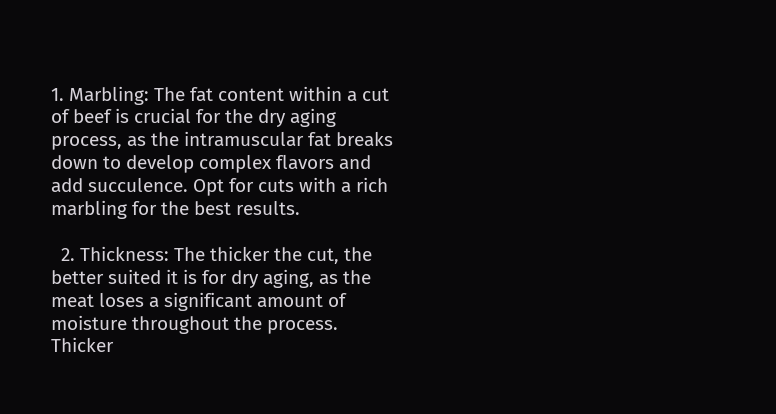1. Marbling: The fat content within a cut of beef is crucial for the dry aging process, as the intramuscular fat breaks down to develop complex flavors and add succulence. Opt for cuts with a rich marbling for the best results.

  2. Thickness: The thicker the cut, the better suited it is for dry aging, as the meat loses a significant amount of moisture throughout the process. Thicker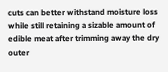cuts can better withstand moisture loss while still retaining a sizable amount of edible meat after trimming away the dry outer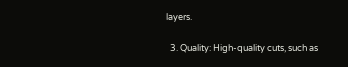layers.

  3. Quality: High-quality cuts, such as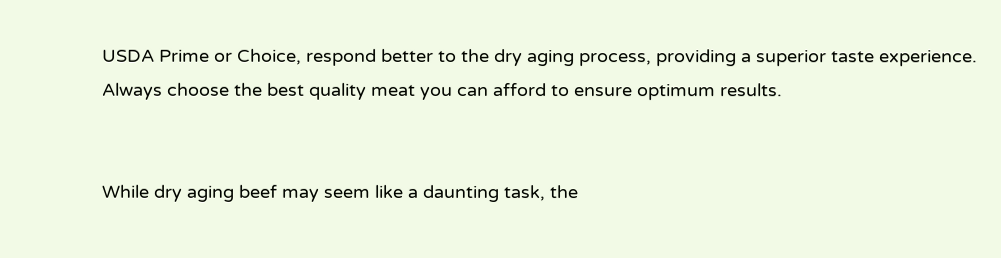USDA Prime or Choice, respond better to the dry aging process, providing a superior taste experience. Always choose the best quality meat you can afford to ensure optimum results.


While dry aging beef may seem like a daunting task, the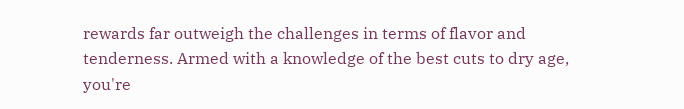rewards far outweigh the challenges in terms of flavor and tenderness. Armed with a knowledge of the best cuts to dry age, you're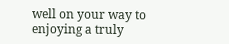well on your way to enjoying a truly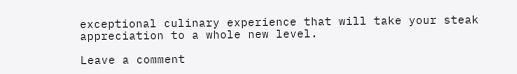exceptional culinary experience that will take your steak appreciation to a whole new level.

Leave a comment